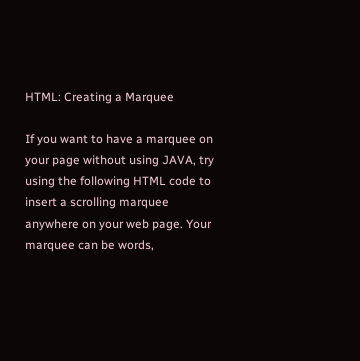HTML: Creating a Marquee

If you want to have a marquee on your page without using JAVA, try using the following HTML code to insert a scrolling marquee anywhere on your web page. Your marquee can be words,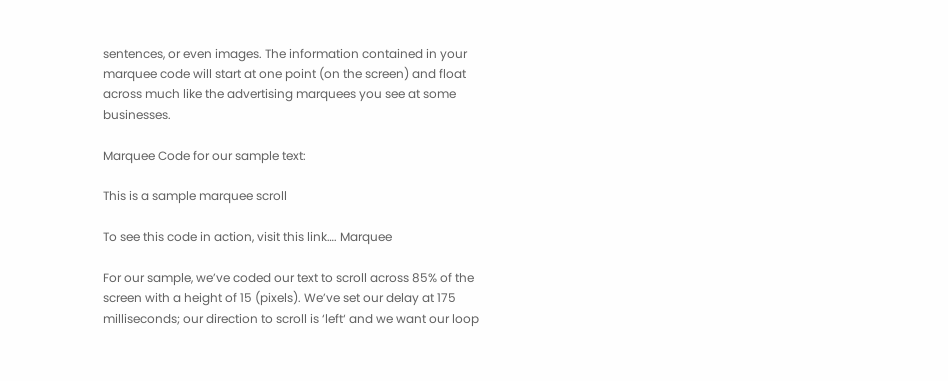sentences, or even images. The information contained in your marquee code will start at one point (on the screen) and float across much like the advertising marquees you see at some businesses.

Marquee Code for our sample text:

This is a sample marquee scroll

To see this code in action, visit this link…. Marquee

For our sample, we’ve coded our text to scroll across 85% of the screen with a height of 15 (pixels). We’ve set our delay at 175 milliseconds; our direction to scroll is ‘left‘ and we want our loop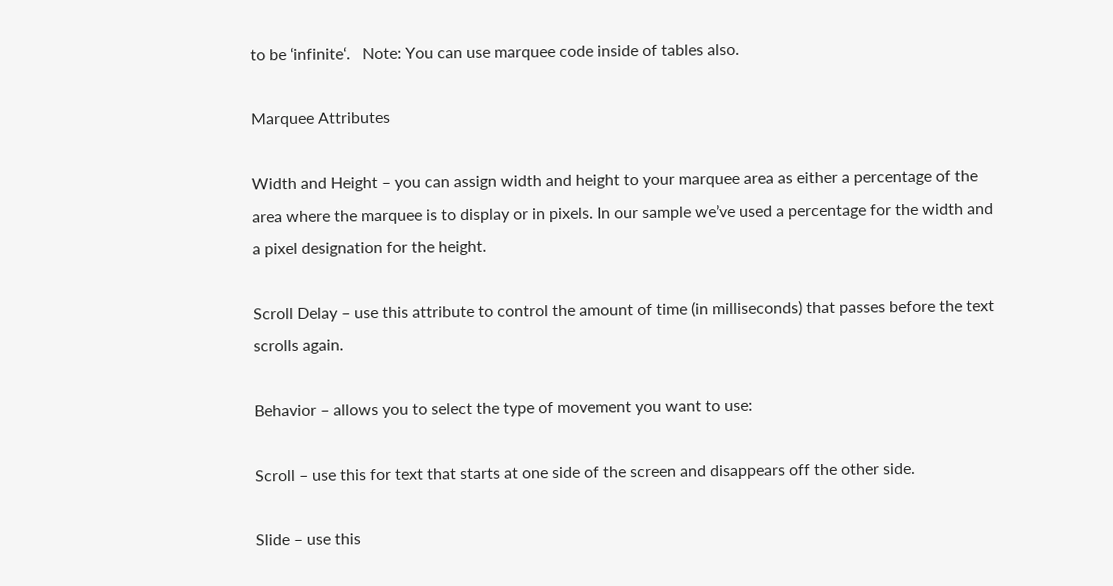to be ‘infinite‘.   Note: You can use marquee code inside of tables also.

Marquee Attributes

Width and Height – you can assign width and height to your marquee area as either a percentage of the area where the marquee is to display or in pixels. In our sample we’ve used a percentage for the width and a pixel designation for the height.

Scroll Delay – use this attribute to control the amount of time (in milliseconds) that passes before the text scrolls again.

Behavior – allows you to select the type of movement you want to use:

Scroll – use this for text that starts at one side of the screen and disappears off the other side.

Slide – use this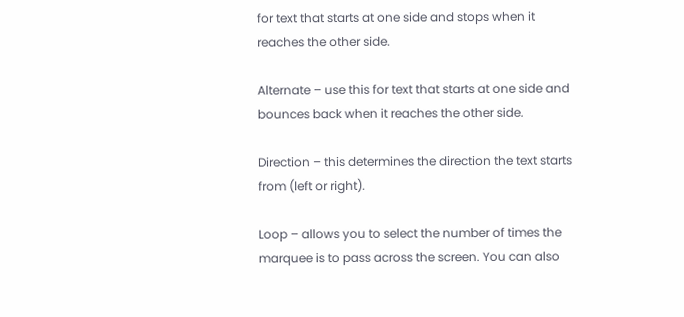for text that starts at one side and stops when it reaches the other side.

Alternate – use this for text that starts at one side and bounces back when it reaches the other side.

Direction – this determines the direction the text starts from (left or right).

Loop – allows you to select the number of times the marquee is to pass across the screen. You can also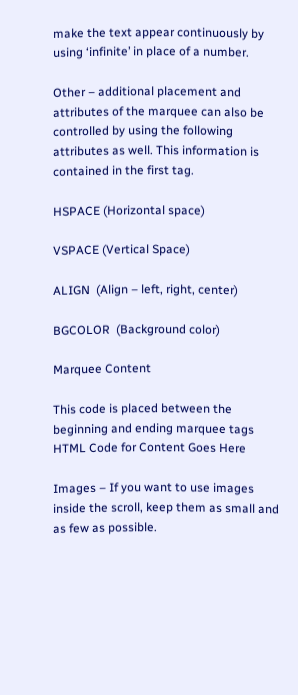make the text appear continuously by using ‘infinite’ in place of a number.

Other – additional placement and attributes of the marquee can also be controlled by using the following attributes as well. This information is contained in the first tag.

HSPACE (Horizontal space)

VSPACE (Vertical Space)

ALIGN  (Align – left, right, center)

BGCOLOR  (Background color)

Marquee Content

This code is placed between the beginning and ending marquee tags  HTML Code for Content Goes Here

Images – If you want to use images inside the scroll, keep them as small and as few as possible.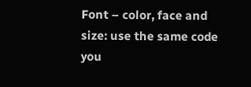Font – color, face and size: use the same code you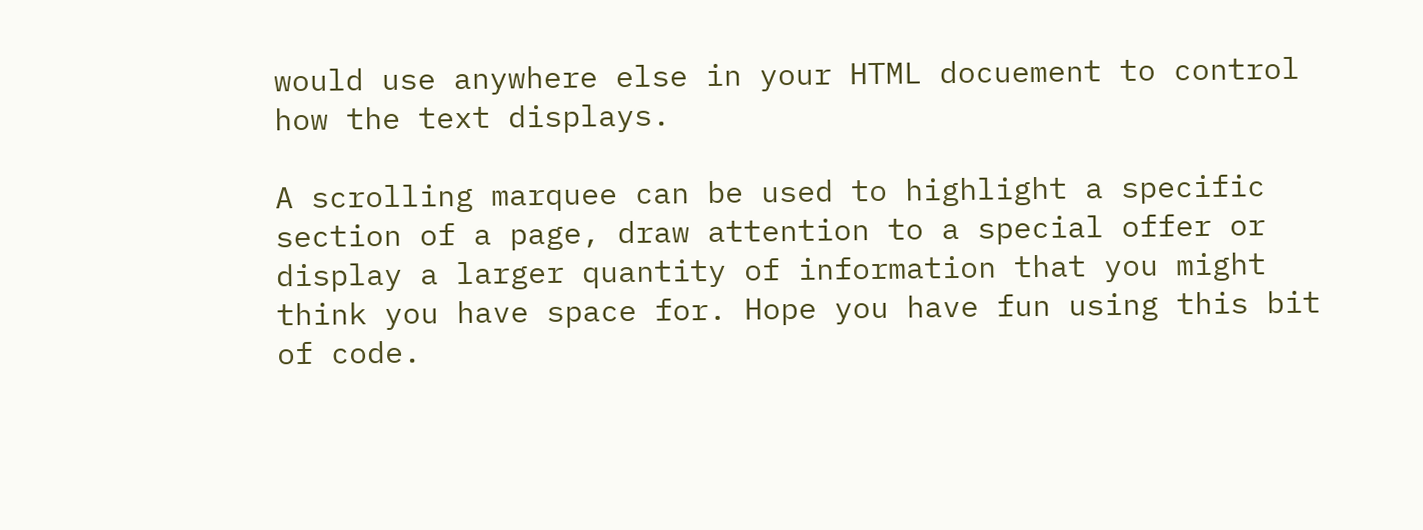would use anywhere else in your HTML docuement to control how the text displays.

A scrolling marquee can be used to highlight a specific section of a page, draw attention to a special offer or display a larger quantity of information that you might think you have space for. Hope you have fun using this bit of code.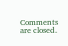Comments are closed.